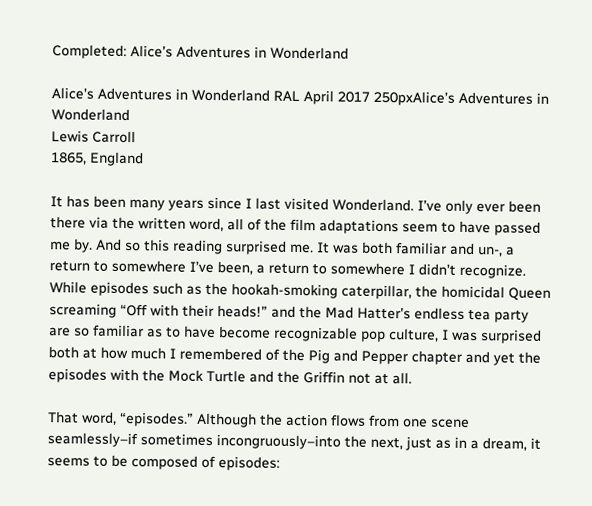Completed: Alice’s Adventures in Wonderland

Alice's Adventures in Wonderland RAL April 2017 250pxAlice’s Adventures in Wonderland
Lewis Carroll
1865, England

It has been many years since I last visited Wonderland. I’ve only ever been there via the written word, all of the film adaptations seem to have passed me by. And so this reading surprised me. It was both familiar and un-, a return to somewhere I’ve been, a return to somewhere I didn’t recognize. While episodes such as the hookah-smoking caterpillar, the homicidal Queen screaming “Off with their heads!” and the Mad Hatter’s endless tea party are so familiar as to have become recognizable pop culture, I was surprised both at how much I remembered of the Pig and Pepper chapter and yet the episodes with the Mock Turtle and the Griffin not at all.

That word, “episodes.” Although the action flows from one scene seamlessly–if sometimes incongruously–into the next, just as in a dream, it seems to be composed of episodes: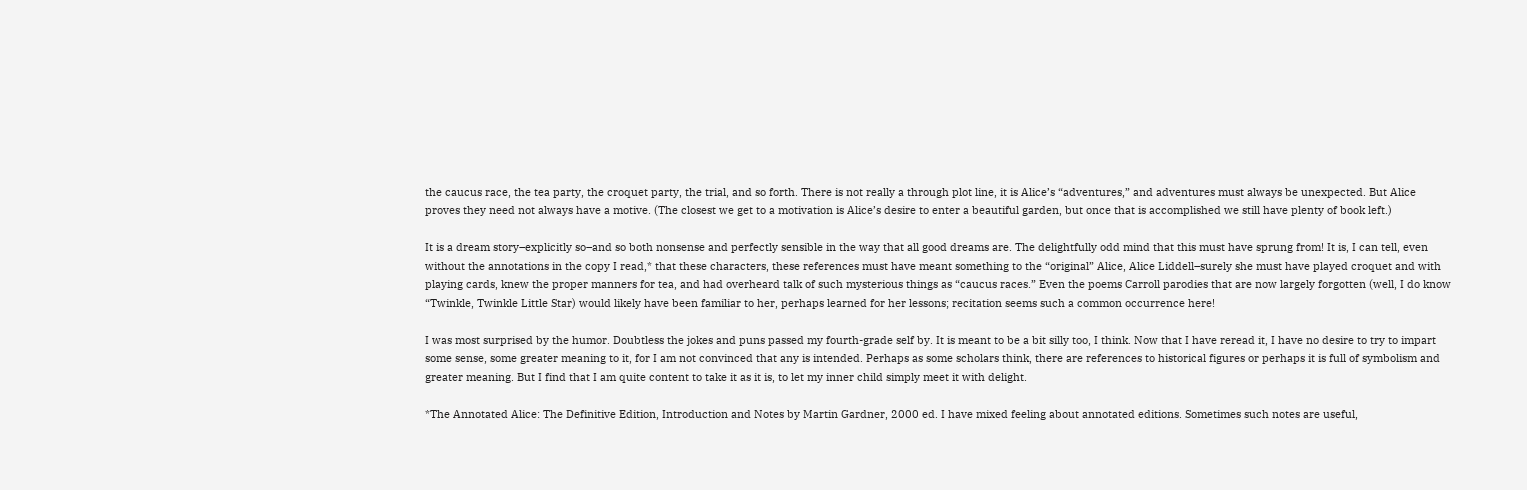the caucus race, the tea party, the croquet party, the trial, and so forth. There is not really a through plot line, it is Alice’s “adventures,” and adventures must always be unexpected. But Alice proves they need not always have a motive. (The closest we get to a motivation is Alice’s desire to enter a beautiful garden, but once that is accomplished we still have plenty of book left.)

It is a dream story–explicitly so–and so both nonsense and perfectly sensible in the way that all good dreams are. The delightfully odd mind that this must have sprung from! It is, I can tell, even without the annotations in the copy I read,* that these characters, these references must have meant something to the “original” Alice, Alice Liddell–surely she must have played croquet and with playing cards, knew the proper manners for tea, and had overheard talk of such mysterious things as “caucus races.” Even the poems Carroll parodies that are now largely forgotten (well, I do know “Twinkle, Twinkle Little Star) would likely have been familiar to her, perhaps learned for her lessons; recitation seems such a common occurrence here!

I was most surprised by the humor. Doubtless the jokes and puns passed my fourth-grade self by. It is meant to be a bit silly too, I think. Now that I have reread it, I have no desire to try to impart some sense, some greater meaning to it, for I am not convinced that any is intended. Perhaps as some scholars think, there are references to historical figures or perhaps it is full of symbolism and greater meaning. But I find that I am quite content to take it as it is, to let my inner child simply meet it with delight.

*The Annotated Alice: The Definitive Edition, Introduction and Notes by Martin Gardner, 2000 ed. I have mixed feeling about annotated editions. Sometimes such notes are useful,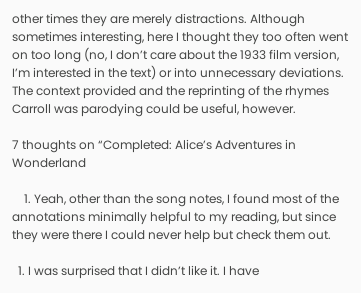other times they are merely distractions. Although sometimes interesting, here I thought they too often went on too long (no, I don’t care about the 1933 film version, I’m interested in the text) or into unnecessary deviations. The context provided and the reprinting of the rhymes Carroll was parodying could be useful, however.

7 thoughts on “Completed: Alice’s Adventures in Wonderland

    1. Yeah, other than the song notes, I found most of the annotations minimally helpful to my reading, but since they were there I could never help but check them out.

  1. I was surprised that I didn’t like it. I have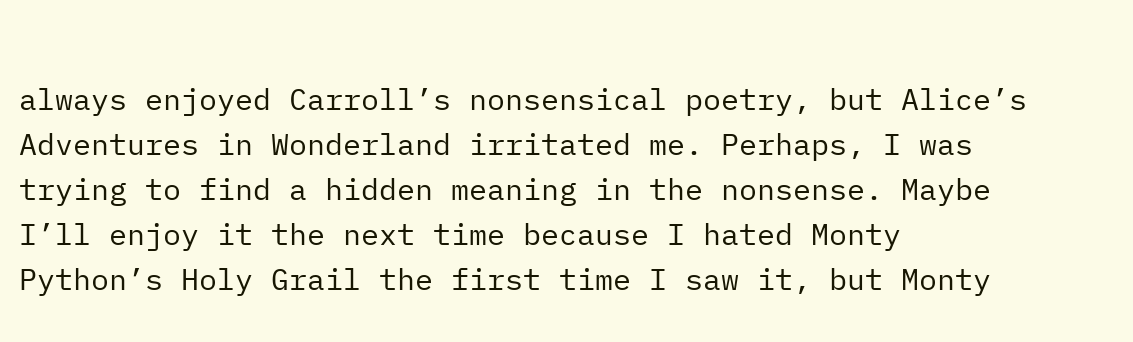always enjoyed Carroll’s nonsensical poetry, but Alice’s Adventures in Wonderland irritated me. Perhaps, I was trying to find a hidden meaning in the nonsense. Maybe I’ll enjoy it the next time because I hated Monty Python’s Holy Grail the first time I saw it, but Monty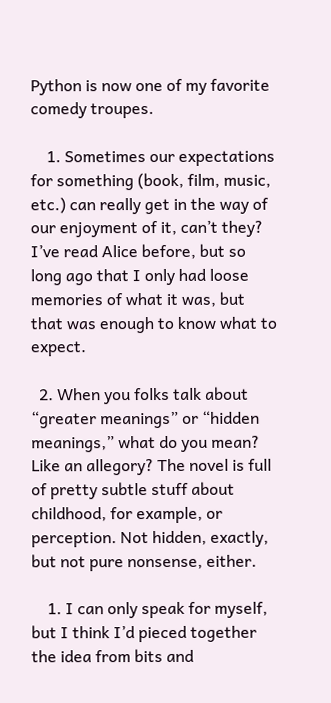Python is now one of my favorite comedy troupes.

    1. Sometimes our expectations for something (book, film, music, etc.) can really get in the way of our enjoyment of it, can’t they? I’ve read Alice before, but so long ago that I only had loose memories of what it was, but that was enough to know what to expect.

  2. When you folks talk about “greater meanings” or “hidden meanings,” what do you mean? Like an allegory? The novel is full of pretty subtle stuff about childhood, for example, or perception. Not hidden, exactly, but not pure nonsense, either.

    1. I can only speak for myself, but I think I’d pieced together the idea from bits and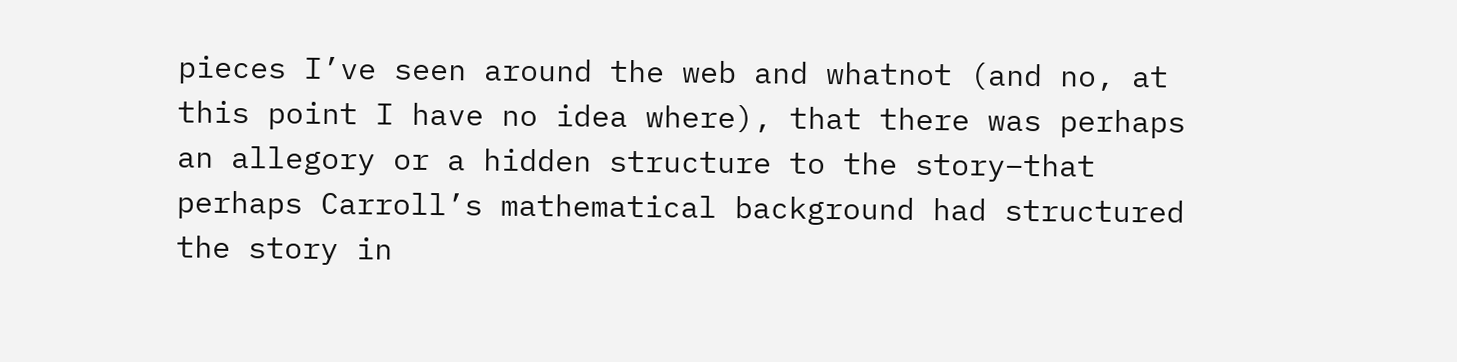pieces I’ve seen around the web and whatnot (and no, at this point I have no idea where), that there was perhaps an allegory or a hidden structure to the story–that perhaps Carroll’s mathematical background had structured the story in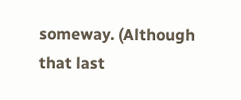someway. (Although that last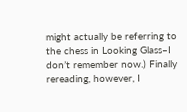might actually be referring to the chess in Looking Glass–I don’t remember now.) Finally rereading, however, I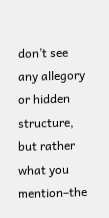don’t see any allegory or hidden structure, but rather what you mention–the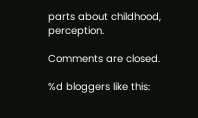parts about childhood, perception.

Comments are closed.

%d bloggers like this: